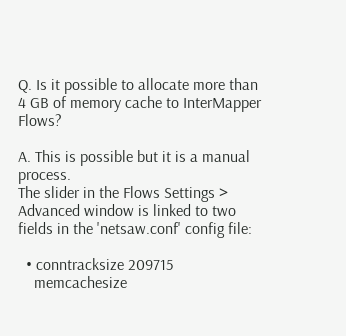Q. Is it possible to allocate more than 4 GB of memory cache to InterMapper Flows?

A. This is possible but it is a manual process.
The slider in the Flows Settings > Advanced window is linked to two fields in the 'netsaw.conf' config file:

  • conntracksize 209715
    memcachesize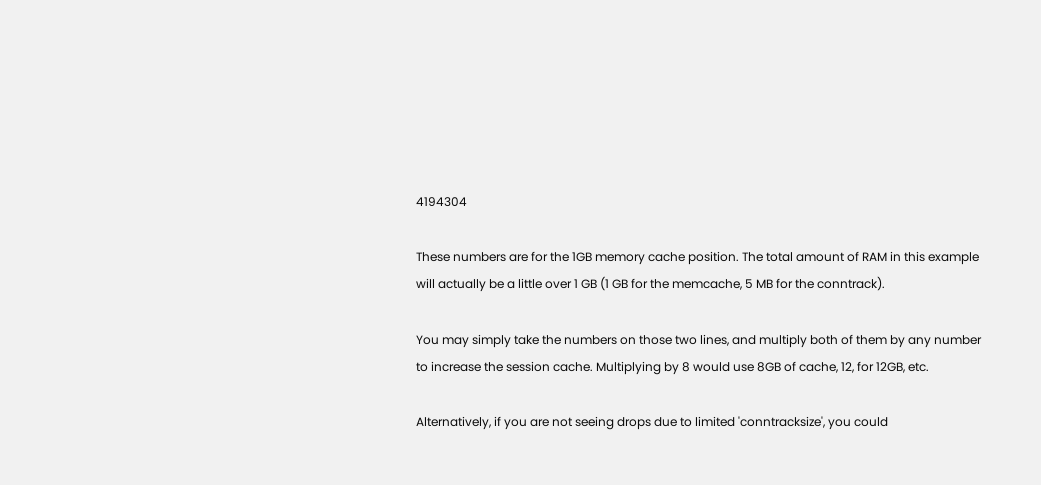4194304

These numbers are for the 1GB memory cache position. The total amount of RAM in this example will actually be a little over 1 GB (1 GB for the memcache, 5 MB for the conntrack).

You may simply take the numbers on those two lines, and multiply both of them by any number to increase the session cache. Multiplying by 8 would use 8GB of cache, 12, for 12GB, etc.

Alternatively, if you are not seeing drops due to limited 'conntracksize', you could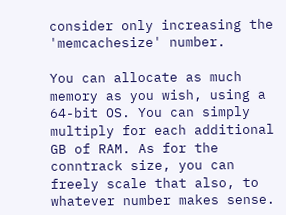consider only increasing the 'memcachesize' number.

You can allocate as much memory as you wish, using a 64-bit OS. You can simply multiply for each additional GB of RAM. As for the conntrack size, you can freely scale that also, to whatever number makes sense.